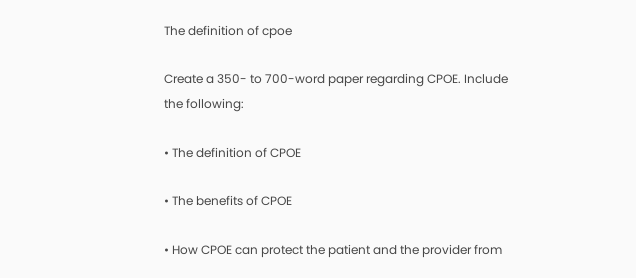The definition of cpoe

Create a 350- to 700-word paper regarding CPOE. Include the following:

• The definition of CPOE

• The benefits of CPOE

• How CPOE can protect the patient and the provider from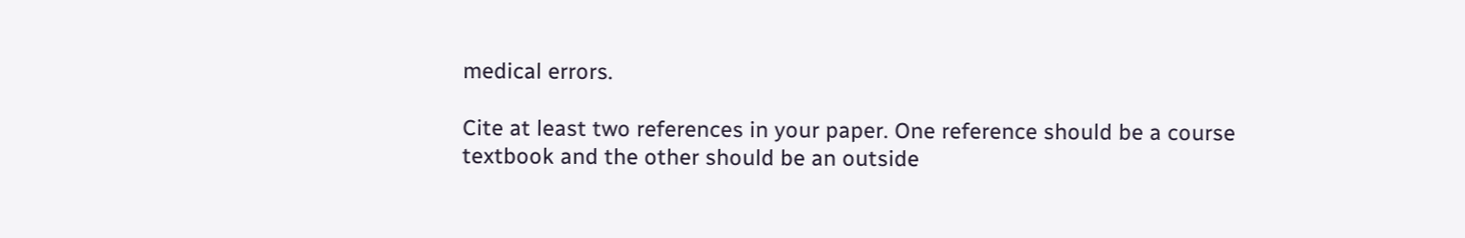medical errors.

Cite at least two references in your paper. One reference should be a course textbook and the other should be an outside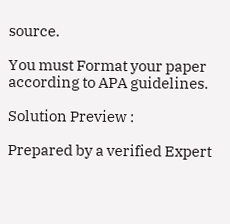source.

You must Format your paper according to APA guidelines.

Solution Preview :

Prepared by a verified Expert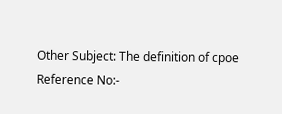Other Subject: The definition of cpoe
Reference No:-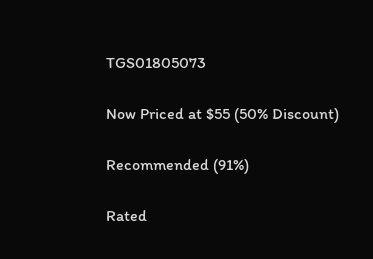TGS01805073

Now Priced at $55 (50% Discount)

Recommended (91%)

Rated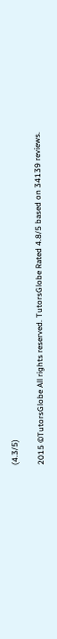(4.3/5)

2015 ©TutorsGlobe All rights reserved. TutorsGlobe Rated 4.8/5 based on 34139 reviews.